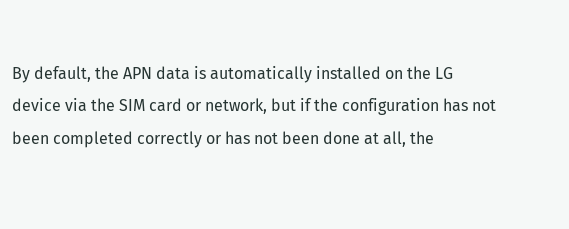By default, the APN data is automatically installed on the LG device via the SIM card or network, but if the configuration has not been completed correctly or has not been done at all, the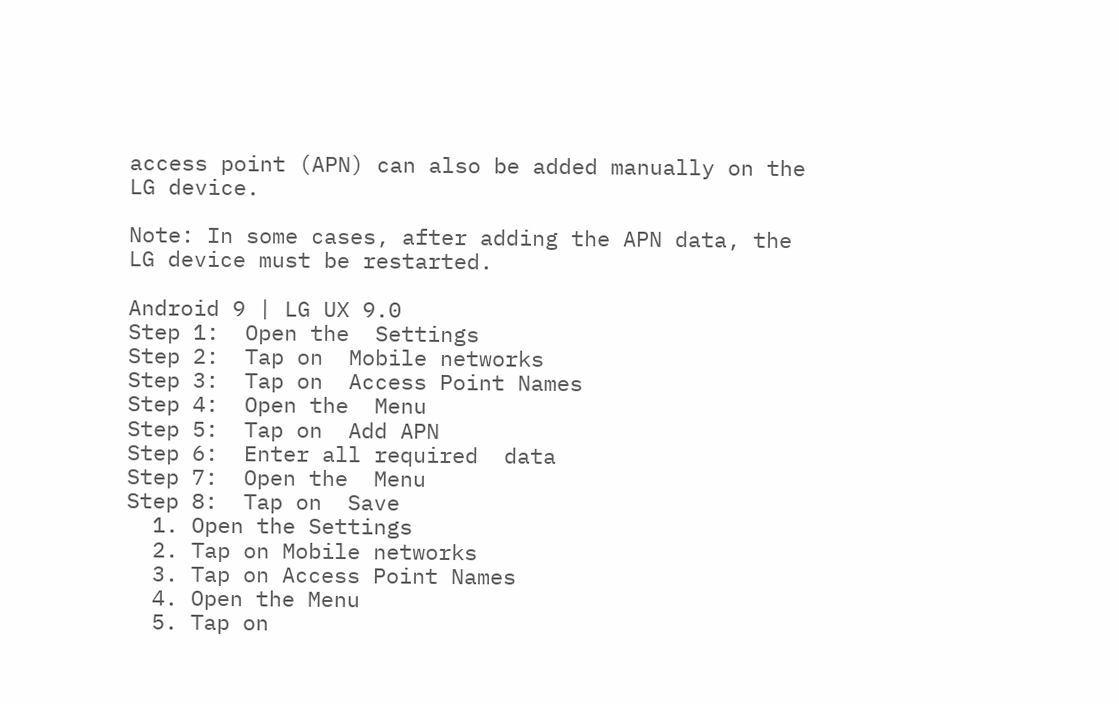access point (APN) can also be added manually on the LG device.

Note: In some cases, after adding the APN data, the LG device must be restarted.

Android 9 | LG UX 9.0
Step 1:  Open the  Settings
Step 2:  Tap on  Mobile networks
Step 3:  Tap on  Access Point Names
Step 4:  Open the  Menu
Step 5:  Tap on  Add APN
Step 6:  Enter all required  data
Step 7:  Open the  Menu
Step 8:  Tap on  Save
  1. Open the Settings
  2. Tap on Mobile networks
  3. Tap on Access Point Names
  4. Open the Menu
  5. Tap on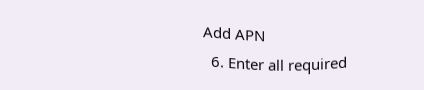Add APN
  6. Enter all required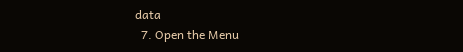data
  7. Open the Menu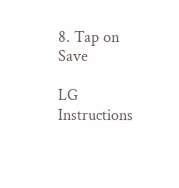8. Tap on Save

LG Instructions